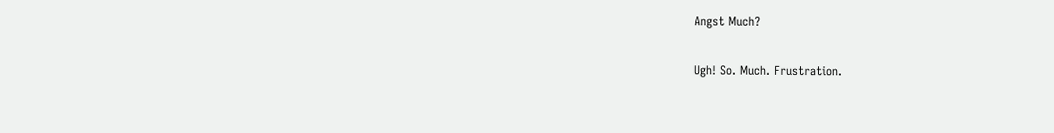Angst Much?

Ugh! So. Much. Frustration.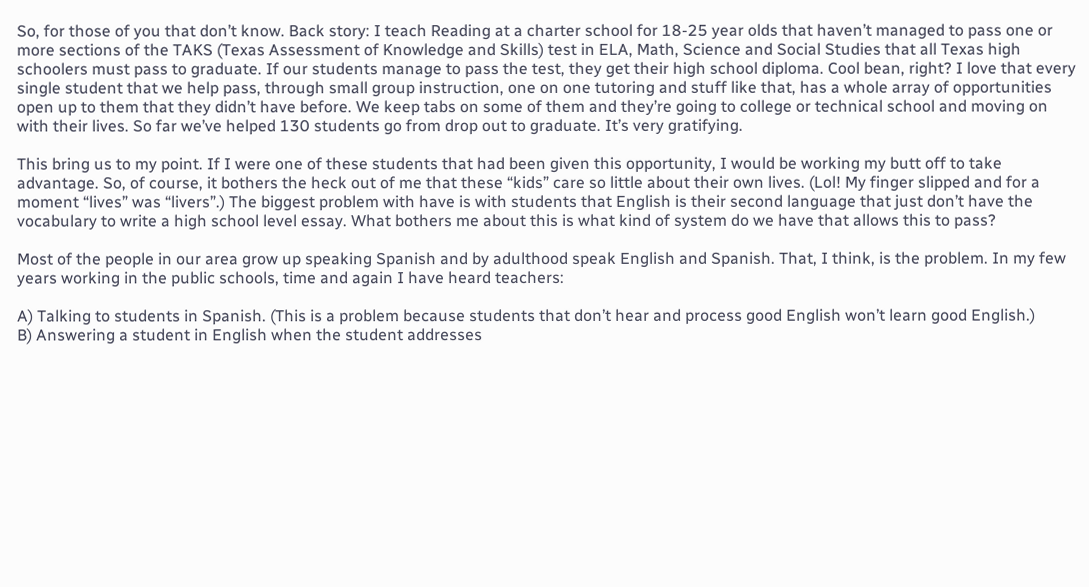So, for those of you that don’t know. Back story: I teach Reading at a charter school for 18-25 year olds that haven’t managed to pass one or more sections of the TAKS (Texas Assessment of Knowledge and Skills) test in ELA, Math, Science and Social Studies that all Texas high schoolers must pass to graduate. If our students manage to pass the test, they get their high school diploma. Cool bean, right? I love that every single student that we help pass, through small group instruction, one on one tutoring and stuff like that, has a whole array of opportunities open up to them that they didn’t have before. We keep tabs on some of them and they’re going to college or technical school and moving on with their lives. So far we’ve helped 130 students go from drop out to graduate. It’s very gratifying.

This bring us to my point. If I were one of these students that had been given this opportunity, I would be working my butt off to take advantage. So, of course, it bothers the heck out of me that these “kids” care so little about their own lives. (Lol! My finger slipped and for a moment “lives” was “livers”.) The biggest problem with have is with students that English is their second language that just don’t have the vocabulary to write a high school level essay. What bothers me about this is what kind of system do we have that allows this to pass?

Most of the people in our area grow up speaking Spanish and by adulthood speak English and Spanish. That, I think, is the problem. In my few years working in the public schools, time and again I have heard teachers:

A) Talking to students in Spanish. (This is a problem because students that don’t hear and process good English won’t learn good English.)
B) Answering a student in English when the student addresses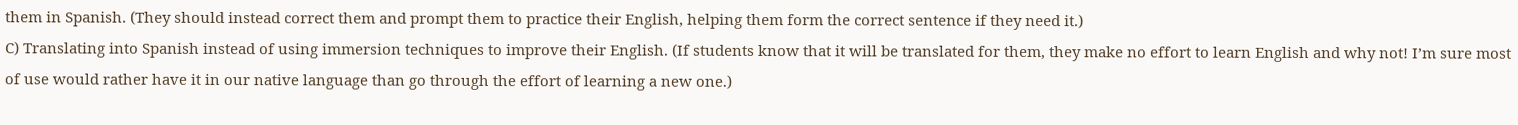them in Spanish. (They should instead correct them and prompt them to practice their English, helping them form the correct sentence if they need it.)
C) Translating into Spanish instead of using immersion techniques to improve their English. (If students know that it will be translated for them, they make no effort to learn English and why not! I’m sure most of use would rather have it in our native language than go through the effort of learning a new one.)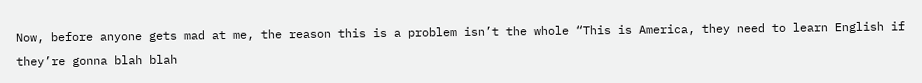Now, before anyone gets mad at me, the reason this is a problem isn’t the whole “This is America, they need to learn English if they’re gonna blah blah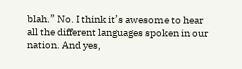blah.” No. I think it’s awesome to hear all the different languages spoken in our nation. And yes,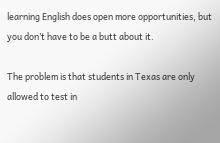learning English does open more opportunities, but you don’t have to be a butt about it.

The problem is that students in Texas are only allowed to test in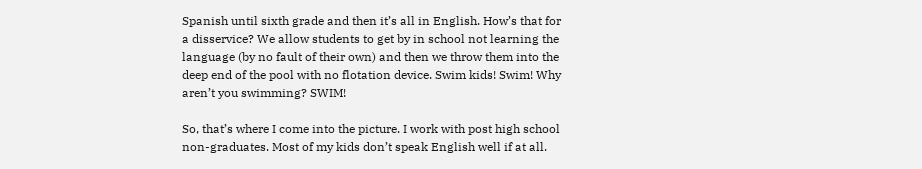Spanish until sixth grade and then it’s all in English. How’s that for a disservice? We allow students to get by in school not learning the language (by no fault of their own) and then we throw them into the deep end of the pool with no flotation device. Swim kids! Swim! Why aren’t you swimming? SWIM!

So, that’s where I come into the picture. I work with post high school non-graduates. Most of my kids don’t speak English well if at all.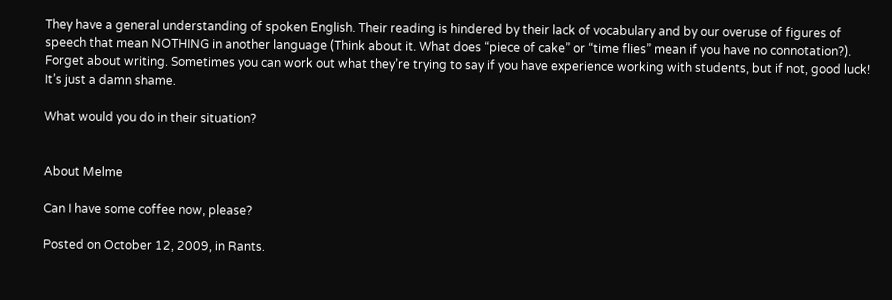They have a general understanding of spoken English. Their reading is hindered by their lack of vocabulary and by our overuse of figures of speech that mean NOTHING in another language (Think about it. What does “piece of cake” or “time flies” mean if you have no connotation?).  Forget about writing. Sometimes you can work out what they’re trying to say if you have experience working with students, but if not, good luck! It’s just a damn shame.

What would you do in their situation?


About Melme

Can I have some coffee now, please?

Posted on October 12, 2009, in Rants.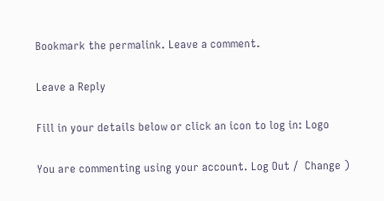Bookmark the permalink. Leave a comment.

Leave a Reply

Fill in your details below or click an icon to log in: Logo

You are commenting using your account. Log Out /  Change )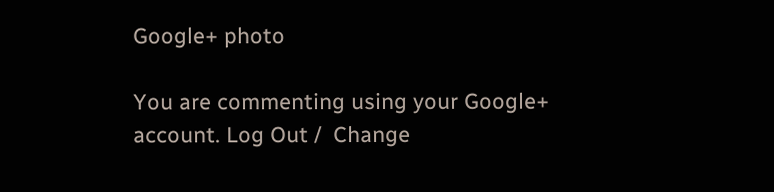Google+ photo

You are commenting using your Google+ account. Log Out /  Change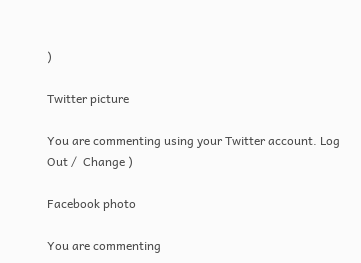)

Twitter picture

You are commenting using your Twitter account. Log Out /  Change )

Facebook photo

You are commenting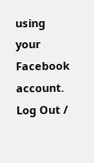using your Facebook account. Log Out /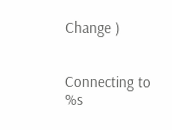Change )


Connecting to %s